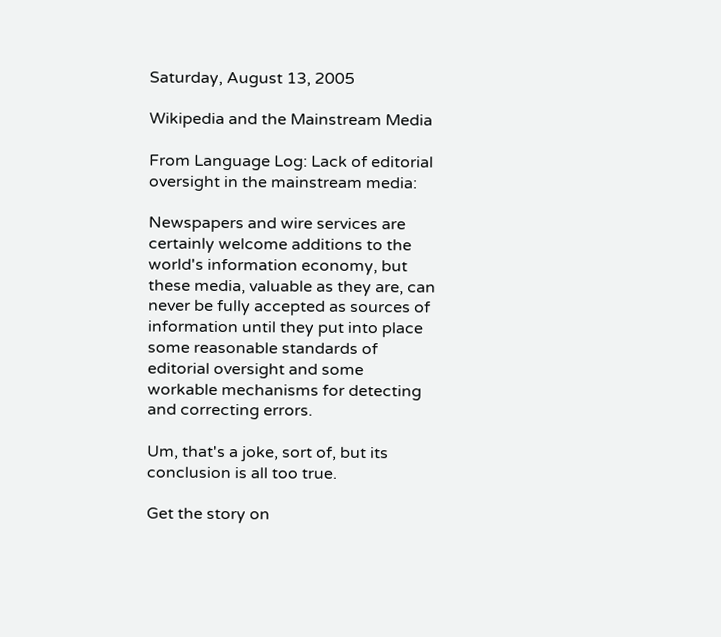Saturday, August 13, 2005

Wikipedia and the Mainstream Media

From Language Log: Lack of editorial oversight in the mainstream media:

Newspapers and wire services are certainly welcome additions to the world's information economy, but these media, valuable as they are, can never be fully accepted as sources of information until they put into place some reasonable standards of editorial oversight and some workable mechanisms for detecting and correcting errors.

Um, that's a joke, sort of, but its conclusion is all too true.

Get the story on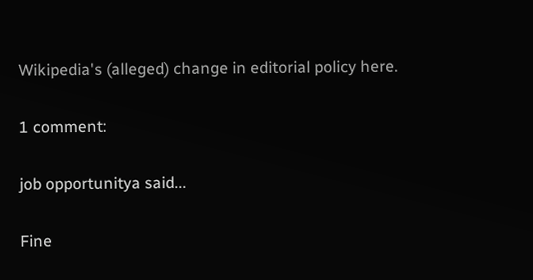Wikipedia's (alleged) change in editorial policy here.

1 comment:

job opportunitya said...

Fine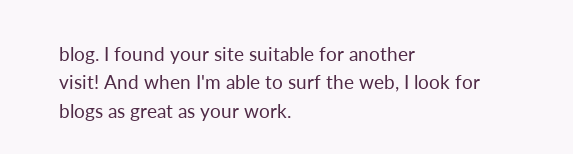blog. I found your site suitable for another
visit! And when I'm able to surf the web, I look for
blogs as great as your work.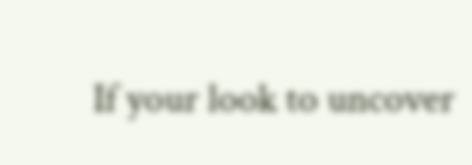If your look to uncover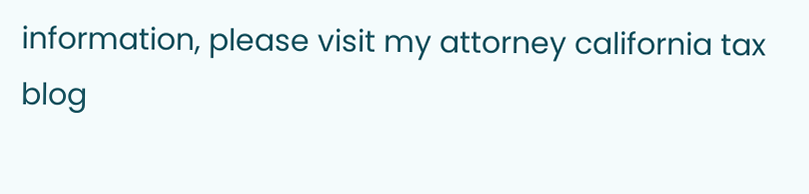information, please visit my attorney california tax blog